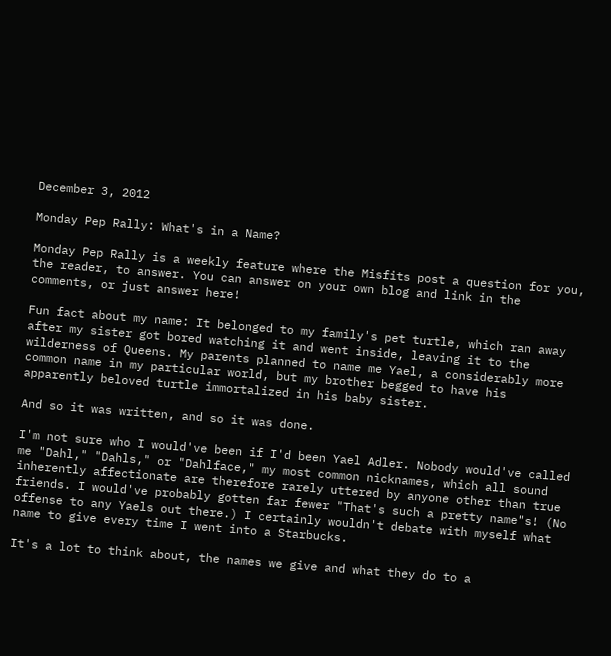December 3, 2012

Monday Pep Rally: What's in a Name?

Monday Pep Rally is a weekly feature where the Misfits post a question for you, the reader, to answer. You can answer on your own blog and link in the comments, or just answer here!

Fun fact about my name: It belonged to my family's pet turtle, which ran away after my sister got bored watching it and went inside, leaving it to the wilderness of Queens. My parents planned to name me Yael, a considerably more common name in my particular world, but my brother begged to have his apparently beloved turtle immortalized in his baby sister.

And so it was written, and so it was done.

I'm not sure who I would've been if I'd been Yael Adler. Nobody would've called me "Dahl," "Dahls," or "Dahlface," my most common nicknames, which all sound inherently affectionate are therefore rarely uttered by anyone other than true friends. I would've probably gotten far fewer "That's such a pretty name"s! (No offense to any Yaels out there.) I certainly wouldn't debate with myself what name to give every time I went into a Starbucks.

It's a lot to think about, the names we give and what they do to a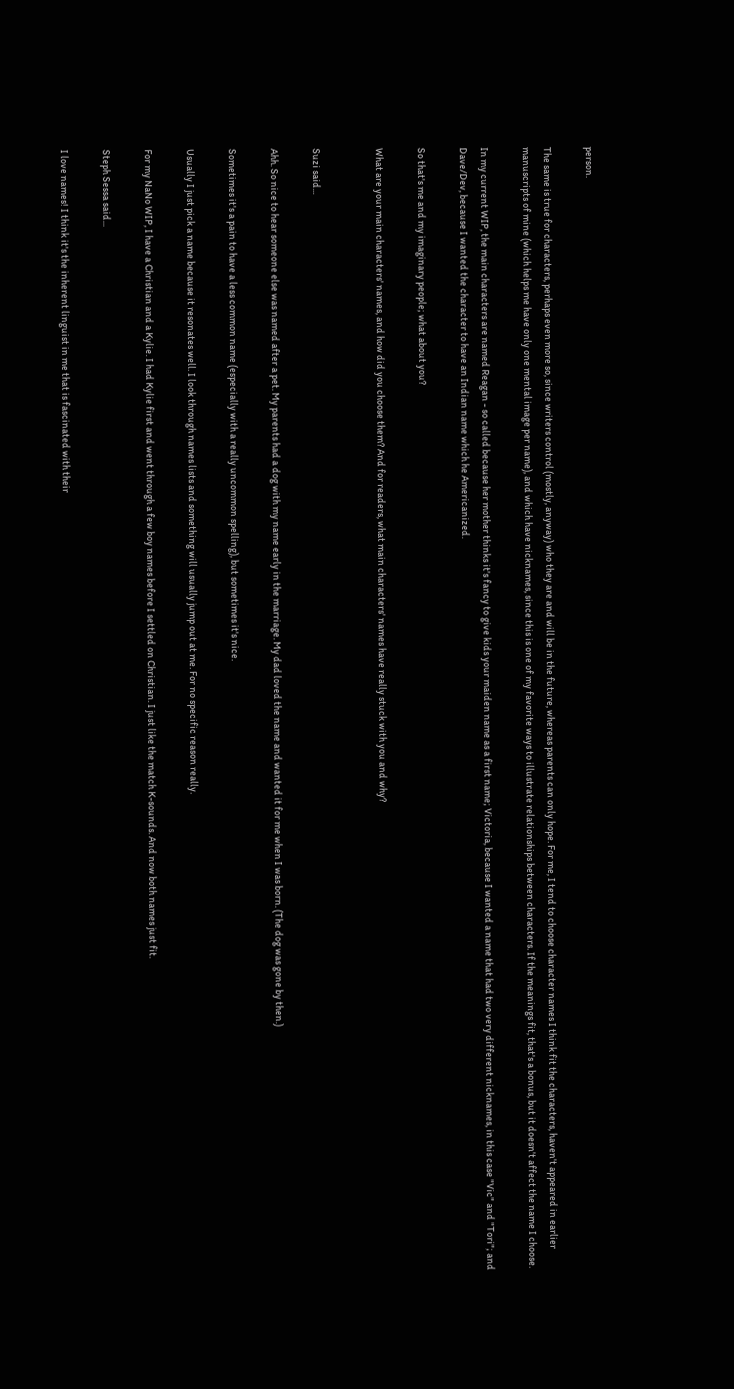person.

The same is true for characters, perhaps even more so, since writers control (mostly, anyway) who they are and will be in the future, whereas parents can only hope. For me, I tend to choose character names I think fit the characters, haven't appeared in earlier manuscripts of mine (which helps me have only one mental image per name), and which have nicknames, since this is one of my favorite ways to illustrate relationships between characters. If the meanings fit, that's a bonus, but it doesn't affect the name I choose.

In my current WIP, the main characters are named Reagan - so called because her mother thinks it's fancy to give kids your maiden name as a first name; Victoria, because I wanted a name that had two very different nicknames, in this case "Vic" and "Tori"; and Dave/Dev, because I wanted the character to have an Indian name which he Americanized.

So that's me and my imaginary people; what about you?

What are your main characters' names, and how did you choose them? And for readers, what main characters' names have really stuck with you and why?


Suzi said...

Ahh. So nice to hear someone else was named after a pet. My parents had a dog with my name early in the marriage. My dad loved the name and wanted it for me when I was born. (The dog was gone by then.)

Sometimes it's a pain to have a less common name (especially with a really uncommon spelling), but sometimes it's nice.

Usually I just pick a name because it resonates well. I look through names lists and something will usually jump out at me. For no specific reason really.

For my NaNo WIP, I have a Christian and a Kylie. I had Kylie first and went through a few boy names before I settled on Christian. I just like the match K-sounds. And now both names just fit.

Steph Sessa said...

I love names! I think it's the inherent linguist in me that is fascinated with their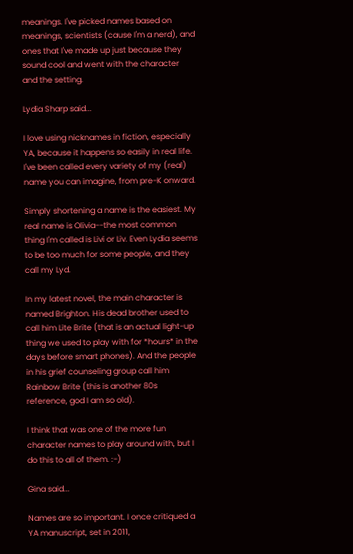meanings. I've picked names based on meanings, scientists (cause I'm a nerd), and ones that I've made up just because they sound cool and went with the character and the setting.

Lydia Sharp said...

I love using nicknames in fiction, especially YA, because it happens so easily in real life. I've been called every variety of my (real) name you can imagine, from pre-K onward.

Simply shortening a name is the easiest. My real name is Olivia--the most common thing I'm called is Livi or Liv. Even Lydia seems to be too much for some people, and they call my Lyd.

In my latest novel, the main character is named Brighton. His dead brother used to call him Lite Brite (that is an actual light-up thing we used to play with for *hours* in the days before smart phones). And the people in his grief counseling group call him Rainbow Brite (this is another 80s reference, god I am so old).

I think that was one of the more fun character names to play around with, but I do this to all of them. :-)

Gina said...

Names are so important. I once critiqued a YA manuscript, set in 2011,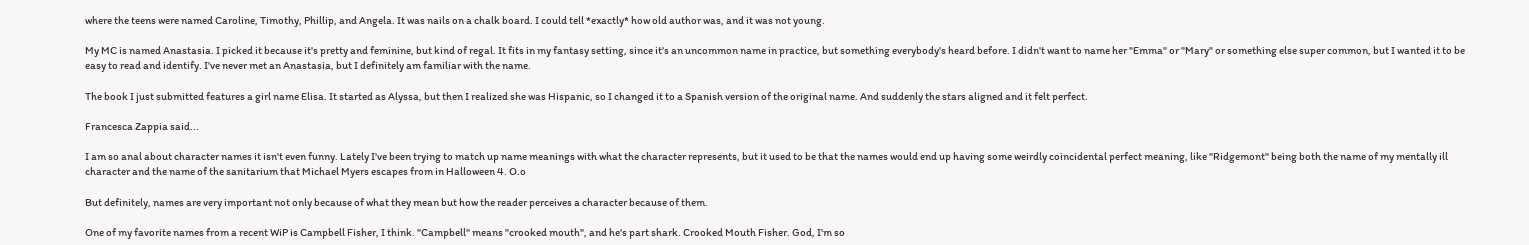where the teens were named Caroline, Timothy, Phillip, and Angela. It was nails on a chalk board. I could tell *exactly* how old author was, and it was not young.

My MC is named Anastasia. I picked it because it's pretty and feminine, but kind of regal. It fits in my fantasy setting, since it's an uncommon name in practice, but something everybody's heard before. I didn't want to name her "Emma" or "Mary" or something else super common, but I wanted it to be easy to read and identify. I've never met an Anastasia, but I definitely am familiar with the name.

The book I just submitted features a girl name Elisa. It started as Alyssa, but then I realized she was Hispanic, so I changed it to a Spanish version of the original name. And suddenly the stars aligned and it felt perfect.

Francesca Zappia said...

I am so anal about character names it isn't even funny. Lately I've been trying to match up name meanings with what the character represents, but it used to be that the names would end up having some weirdly coincidental perfect meaning, like "Ridgemont" being both the name of my mentally ill character and the name of the sanitarium that Michael Myers escapes from in Halloween 4. O.o

But definitely, names are very important not only because of what they mean but how the reader perceives a character because of them.

One of my favorite names from a recent WiP is Campbell Fisher, I think. "Campbell" means "crooked mouth", and he's part shark. Crooked Mouth Fisher. God, I'm so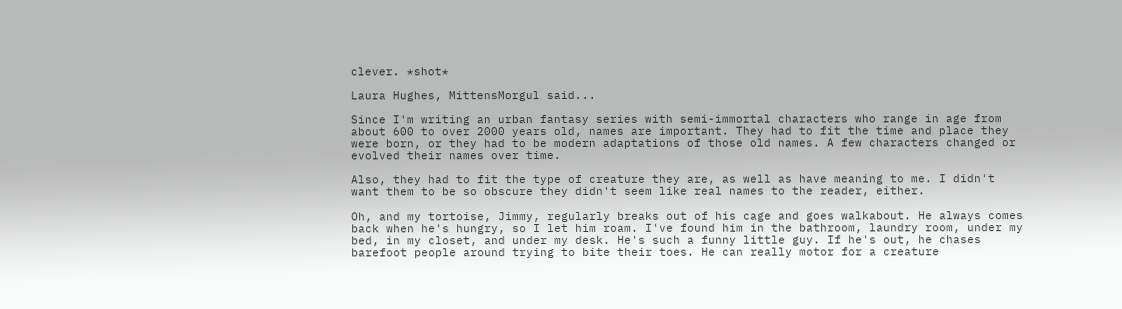clever. *shot*

Laura Hughes, MittensMorgul said...

Since I'm writing an urban fantasy series with semi-immortal characters who range in age from about 600 to over 2000 years old, names are important. They had to fit the time and place they were born, or they had to be modern adaptations of those old names. A few characters changed or evolved their names over time.

Also, they had to fit the type of creature they are, as well as have meaning to me. I didn't want them to be so obscure they didn't seem like real names to the reader, either.

Oh, and my tortoise, Jimmy, regularly breaks out of his cage and goes walkabout. He always comes back when he's hungry, so I let him roam. I've found him in the bathroom, laundry room, under my bed, in my closet, and under my desk. He's such a funny little guy. If he's out, he chases barefoot people around trying to bite their toes. He can really motor for a creature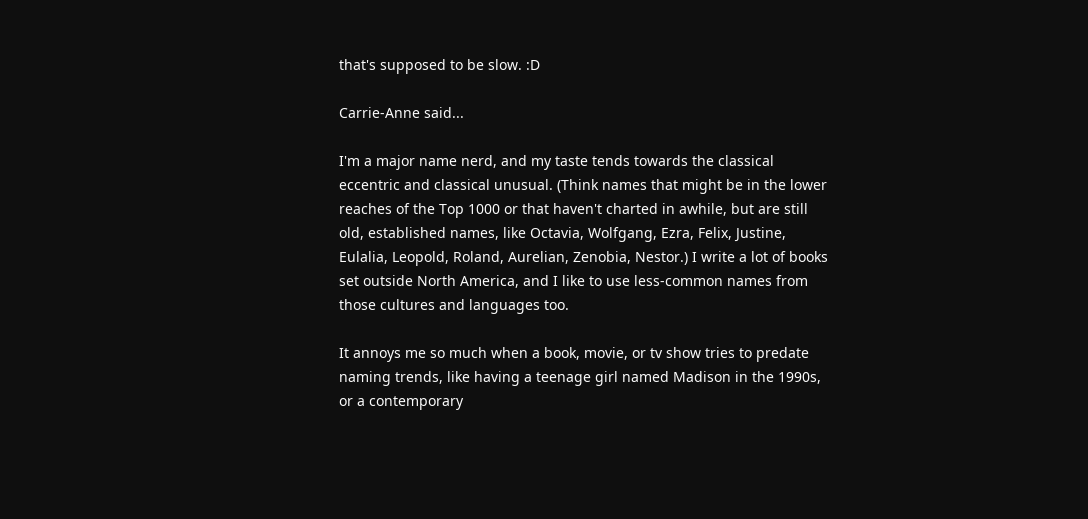that's supposed to be slow. :D

Carrie-Anne said...

I'm a major name nerd, and my taste tends towards the classical eccentric and classical unusual. (Think names that might be in the lower reaches of the Top 1000 or that haven't charted in awhile, but are still old, established names, like Octavia, Wolfgang, Ezra, Felix, Justine, Eulalia, Leopold, Roland, Aurelian, Zenobia, Nestor.) I write a lot of books set outside North America, and I like to use less-common names from those cultures and languages too.

It annoys me so much when a book, movie, or tv show tries to predate naming trends, like having a teenage girl named Madison in the 1990s, or a contemporary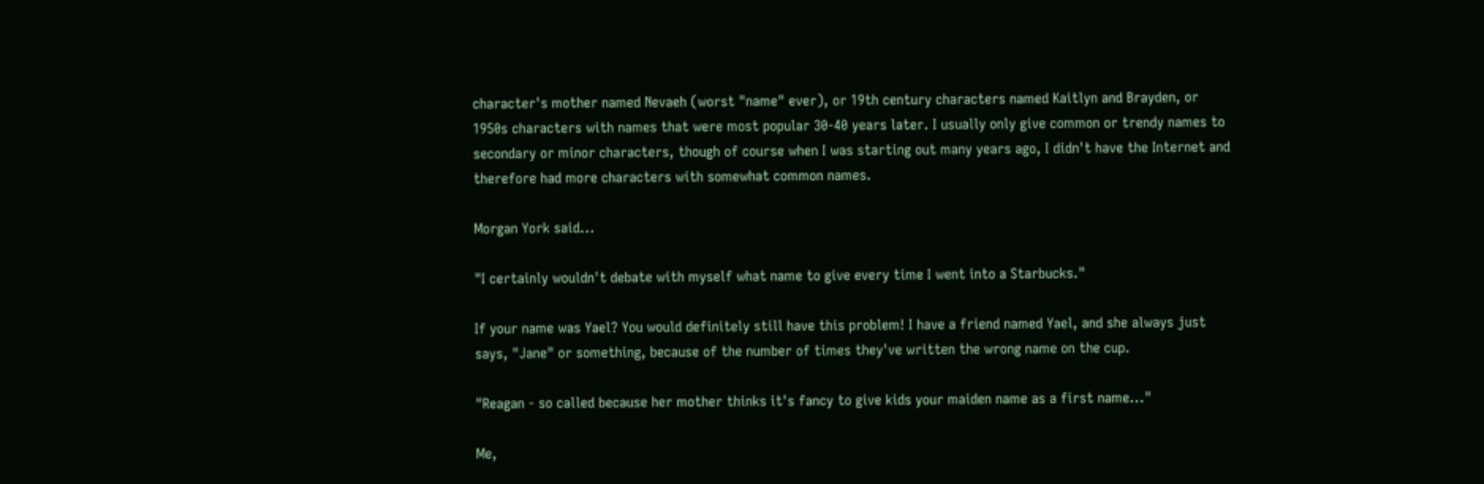character's mother named Nevaeh (worst "name" ever), or 19th century characters named Kaitlyn and Brayden, or 1950s characters with names that were most popular 30-40 years later. I usually only give common or trendy names to secondary or minor characters, though of course when I was starting out many years ago, I didn't have the Internet and therefore had more characters with somewhat common names.

Morgan York said...

"I certainly wouldn't debate with myself what name to give every time I went into a Starbucks."

If your name was Yael? You would definitely still have this problem! I have a friend named Yael, and she always just says, "Jane" or something, because of the number of times they've written the wrong name on the cup.

"Reagan - so called because her mother thinks it's fancy to give kids your maiden name as a first name..."

Me,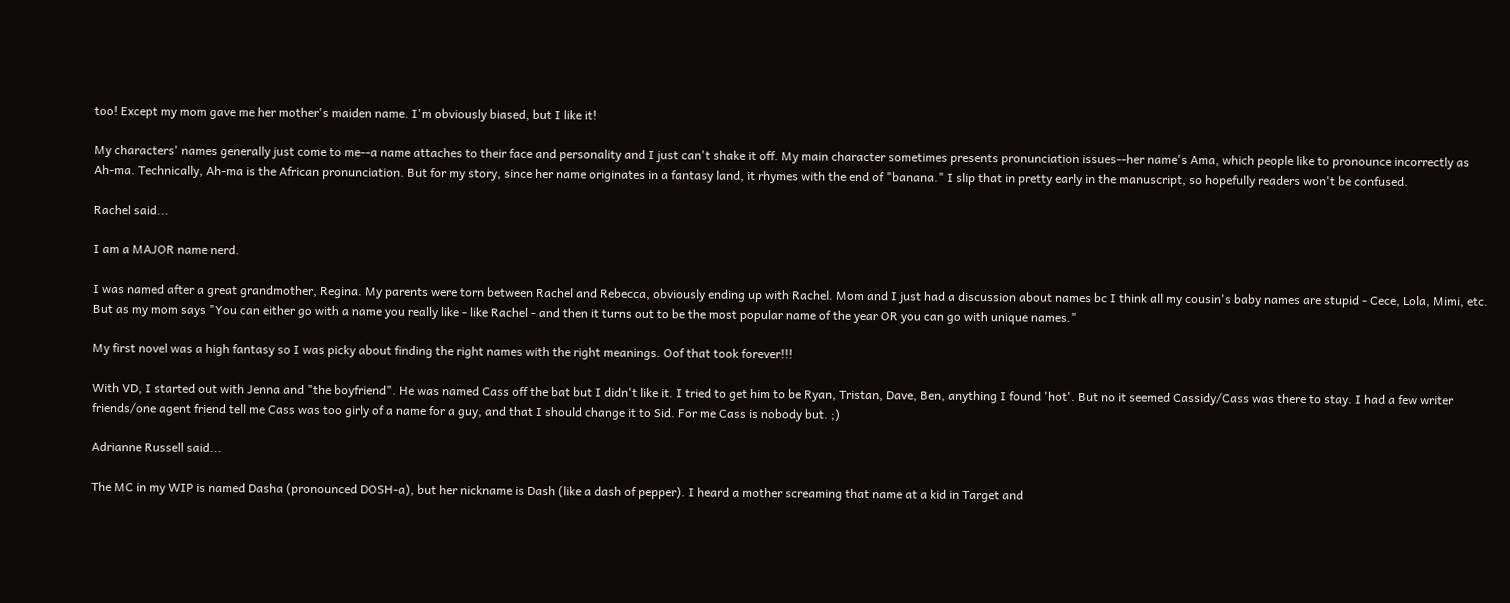too! Except my mom gave me her mother's maiden name. I'm obviously biased, but I like it!

My characters' names generally just come to me--a name attaches to their face and personality and I just can't shake it off. My main character sometimes presents pronunciation issues--her name's Ama, which people like to pronounce incorrectly as Ah-ma. Technically, Ah-ma is the African pronunciation. But for my story, since her name originates in a fantasy land, it rhymes with the end of "banana." I slip that in pretty early in the manuscript, so hopefully readers won't be confused.

Rachel said...

I am a MAJOR name nerd.

I was named after a great grandmother, Regina. My parents were torn between Rachel and Rebecca, obviously ending up with Rachel. Mom and I just had a discussion about names bc I think all my cousin's baby names are stupid - Cece, Lola, Mimi, etc. But as my mom says "You can either go with a name you really like - like Rachel - and then it turns out to be the most popular name of the year OR you can go with unique names."

My first novel was a high fantasy so I was picky about finding the right names with the right meanings. Oof that took forever!!!

With VD, I started out with Jenna and "the boyfriend". He was named Cass off the bat but I didn't like it. I tried to get him to be Ryan, Tristan, Dave, Ben, anything I found 'hot'. But no it seemed Cassidy/Cass was there to stay. I had a few writer friends/one agent friend tell me Cass was too girly of a name for a guy, and that I should change it to Sid. For me Cass is nobody but. ;)

Adrianne Russell said...

The MC in my WIP is named Dasha (pronounced DOSH-a), but her nickname is Dash (like a dash of pepper). I heard a mother screaming that name at a kid in Target and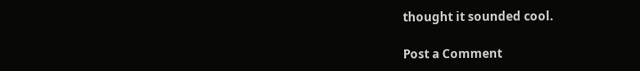thought it sounded cool.

Post a Comment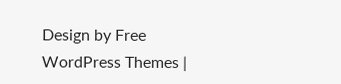Design by Free WordPress Themes |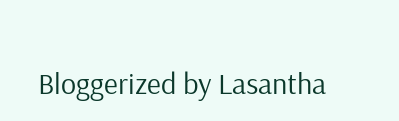Bloggerized by Lasantha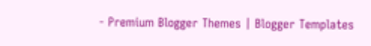- Premium Blogger Themes | Blogger Templates